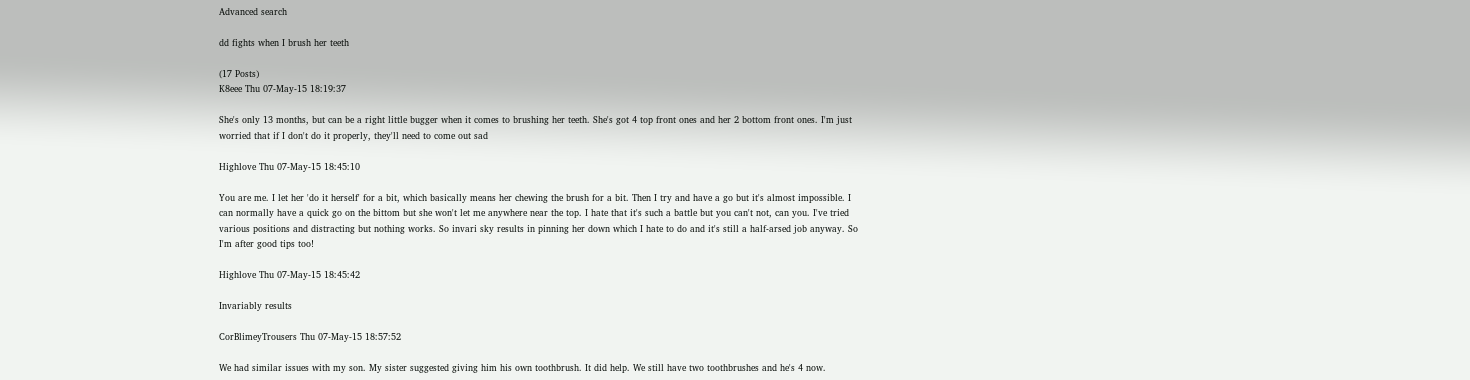Advanced search

dd fights when I brush her teeth

(17 Posts)
K8eee Thu 07-May-15 18:19:37

She's only 13 months, but can be a right little bugger when it comes to brushing her teeth. She's got 4 top front ones and her 2 bottom front ones. I'm just worried that if I don't do it properly, they'll need to come out sad

Highlove Thu 07-May-15 18:45:10

You are me. I let her 'do it herself' for a bit, which basically means her chewing the brush for a bit. Then I try and have a go but it's almost impossible. I can normally have a quick go on the bittom but she won't let me anywhere near the top. I hate that it's such a battle but you can't not, can you. I've tried various positions and distracting but nothing works. So invari sky results in pinning her down which I hate to do and it's still a half-arsed job anyway. So I'm after good tips too!

Highlove Thu 07-May-15 18:45:42

Invariably results

CorBlimeyTrousers Thu 07-May-15 18:57:52

We had similar issues with my son. My sister suggested giving him his own toothbrush. It did help. We still have two toothbrushes and he's 4 now.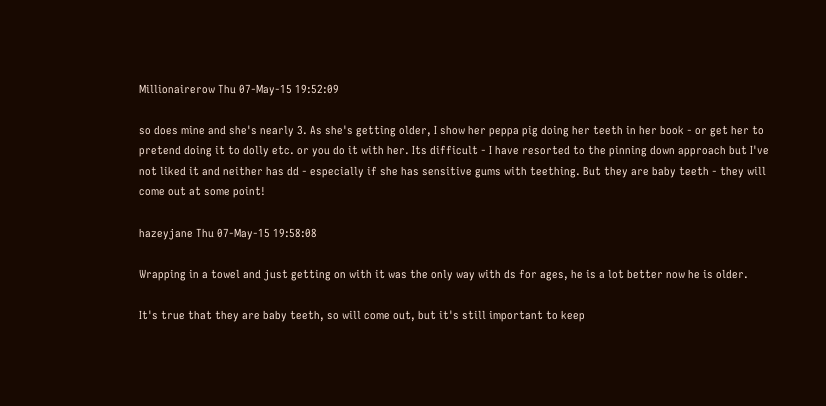Millionairerow Thu 07-May-15 19:52:09

so does mine and she's nearly 3. As she's getting older, I show her peppa pig doing her teeth in her book - or get her to pretend doing it to dolly etc. or you do it with her. Its difficult - I have resorted to the pinning down approach but I've not liked it and neither has dd - especially if she has sensitive gums with teething. But they are baby teeth - they will come out at some point!

hazeyjane Thu 07-May-15 19:58:08

Wrapping in a towel and just getting on with it was the only way with ds for ages, he is a lot better now he is older.

It's true that they are baby teeth, so will come out, but it's still important to keep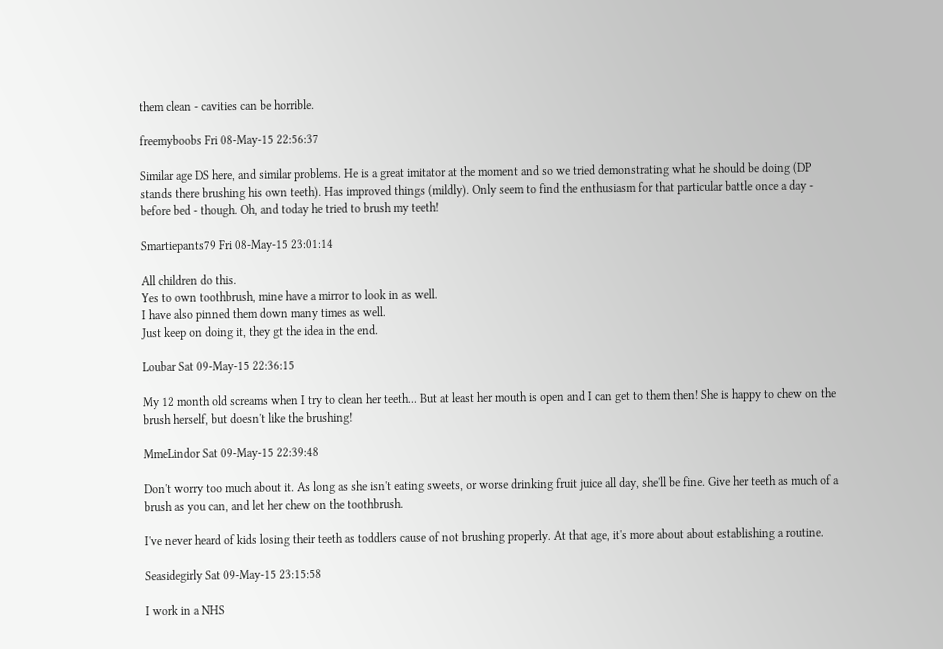them clean - cavities can be horrible.

freemyboobs Fri 08-May-15 22:56:37

Similar age DS here, and similar problems. He is a great imitator at the moment and so we tried demonstrating what he should be doing (DP stands there brushing his own teeth). Has improved things (mildly). Only seem to find the enthusiasm for that particular battle once a day - before bed - though. Oh, and today he tried to brush my teeth!

Smartiepants79 Fri 08-May-15 23:01:14

All children do this.
Yes to own toothbrush, mine have a mirror to look in as well.
I have also pinned them down many times as well.
Just keep on doing it, they gt the idea in the end.

Loubar Sat 09-May-15 22:36:15

My 12 month old screams when I try to clean her teeth... But at least her mouth is open and I can get to them then! She is happy to chew on the brush herself, but doesn't like the brushing!

MmeLindor Sat 09-May-15 22:39:48

Don't worry too much about it. As long as she isn't eating sweets, or worse drinking fruit juice all day, she'll be fine. Give her teeth as much of a brush as you can, and let her chew on the toothbrush.

I've never heard of kids losing their teeth as toddlers cause of not brushing properly. At that age, it's more about about establishing a routine.

Seasidegirly Sat 09-May-15 23:15:58

I work in a NHS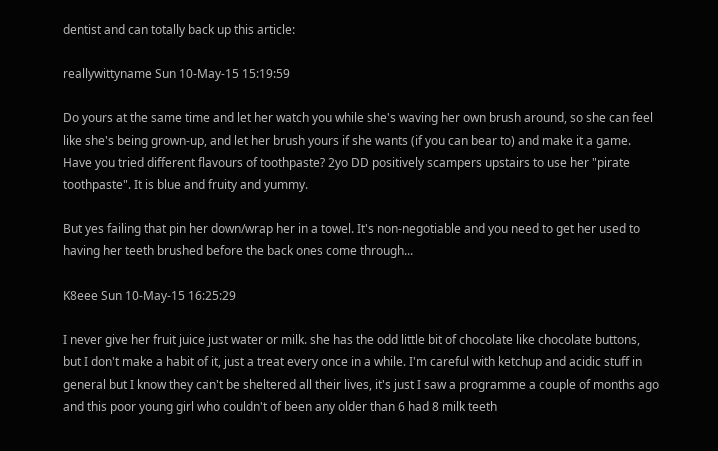dentist and can totally back up this article:

reallywittyname Sun 10-May-15 15:19:59

Do yours at the same time and let her watch you while she's waving her own brush around, so she can feel like she's being grown-up, and let her brush yours if she wants (if you can bear to) and make it a game. Have you tried different flavours of toothpaste? 2yo DD positively scampers upstairs to use her "pirate toothpaste". It is blue and fruity and yummy.

But yes failing that pin her down/wrap her in a towel. It's non-negotiable and you need to get her used to having her teeth brushed before the back ones come through...

K8eee Sun 10-May-15 16:25:29

I never give her fruit juice just water or milk. she has the odd little bit of chocolate like chocolate buttons, but I don't make a habit of it, just a treat every once in a while. I'm careful with ketchup and acidic stuff in general but I know they can't be sheltered all their lives, it's just I saw a programme a couple of months ago and this poor young girl who couldn't of been any older than 6 had 8 milk teeth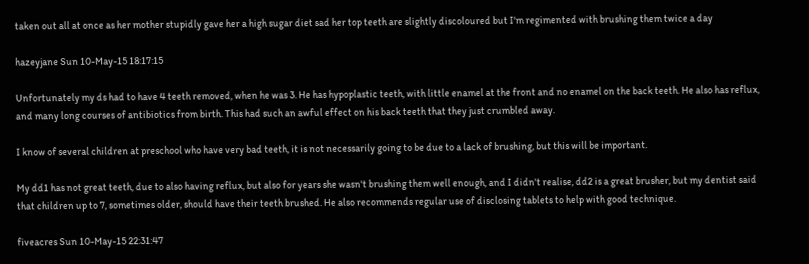taken out all at once as her mother stupidly gave her a high sugar diet sad her top teeth are slightly discoloured but I'm regimented with brushing them twice a day

hazeyjane Sun 10-May-15 18:17:15

Unfortunately my ds had to have 4 teeth removed, when he was 3. He has hypoplastic teeth, with little enamel at the front and no enamel on the back teeth. He also has reflux, and many long courses of antibiotics from birth. This had such an awful effect on his back teeth that they just crumbled away.

I know of several children at preschool who have very bad teeth, it is not necessarily going to be due to a lack of brushing, but this will be important.

My dd1 has not great teeth, due to also having reflux, but also for years she wasn't brushing them well enough, and I didn't realise, dd2 is a great brusher, but my dentist said that children up to 7, sometimes older, should have their teeth brushed. He also recommends regular use of disclosing tablets to help with good technique.

fiveacres Sun 10-May-15 22:31:47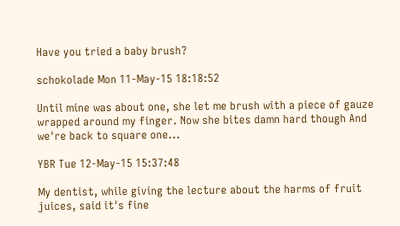Have you tried a baby brush?

schokolade Mon 11-May-15 18:18:52

Until mine was about one, she let me brush with a piece of gauze wrapped around my finger. Now she bites damn hard though And we're back to square one...

YBR Tue 12-May-15 15:37:48

My dentist, while giving the lecture about the harms of fruit juices, said it's fine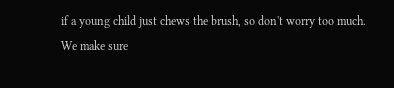if a young child just chews the brush, so don't worry too much.
We make sure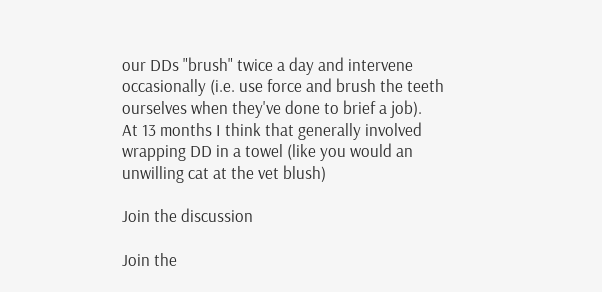our DDs "brush" twice a day and intervene occasionally (i.e. use force and brush the teeth ourselves when they've done to brief a job).
At 13 months I think that generally involved wrapping DD in a towel (like you would an unwilling cat at the vet blush)

Join the discussion

Join the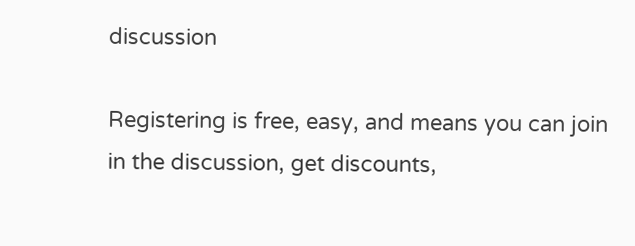discussion

Registering is free, easy, and means you can join in the discussion, get discounts,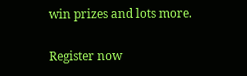win prizes and lots more.

Register now